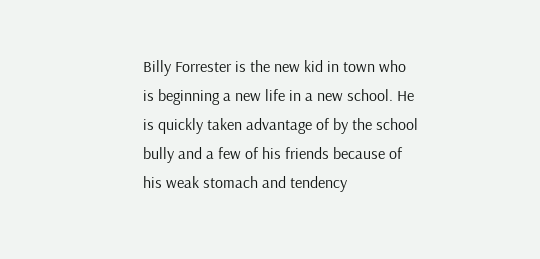Billy Forrester is the new kid in town who is beginning a new life in a new school. He is quickly taken advantage of by the school bully and a few of his friends because of his weak stomach and tendency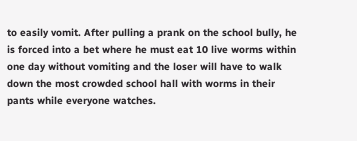to easily vomit. After pulling a prank on the school bully, he is forced into a bet where he must eat 10 live worms within one day without vomiting and the loser will have to walk down the most crowded school hall with worms in their pants while everyone watches.